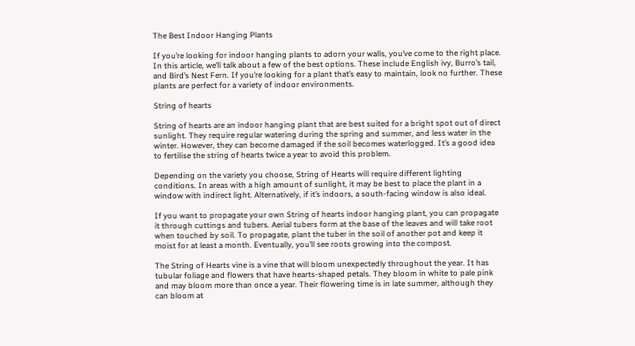The Best Indoor Hanging Plants

If you’re looking for indoor hanging plants to adorn your walls, you’ve come to the right place. In this article, we’ll talk about a few of the best options. These include English ivy, Burro’s tail, and Bird’s Nest Fern. If you’re looking for a plant that’s easy to maintain, look no further. These plants are perfect for a variety of indoor environments.

String of hearts

String of hearts are an indoor hanging plant that are best suited for a bright spot out of direct sunlight. They require regular watering during the spring and summer, and less water in the winter. However, they can become damaged if the soil becomes waterlogged. It’s a good idea to fertilise the string of hearts twice a year to avoid this problem.

Depending on the variety you choose, String of Hearts will require different lighting conditions. In areas with a high amount of sunlight, it may be best to place the plant in a window with indirect light. Alternatively, if it’s indoors, a south-facing window is also ideal.

If you want to propagate your own String of hearts indoor hanging plant, you can propagate it through cuttings and tubers. Aerial tubers form at the base of the leaves and will take root when touched by soil. To propagate, plant the tuber in the soil of another pot and keep it moist for at least a month. Eventually, you’ll see roots growing into the compost.

The String of Hearts vine is a vine that will bloom unexpectedly throughout the year. It has tubular foliage and flowers that have hearts-shaped petals. They bloom in white to pale pink and may bloom more than once a year. Their flowering time is in late summer, although they can bloom at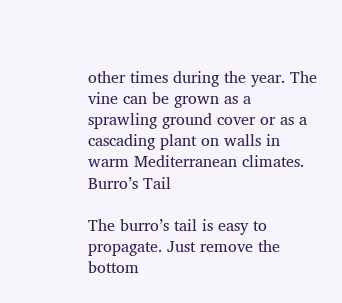other times during the year. The vine can be grown as a sprawling ground cover or as a cascading plant on walls in warm Mediterranean climates.
Burro’s Tail

The burro’s tail is easy to propagate. Just remove the bottom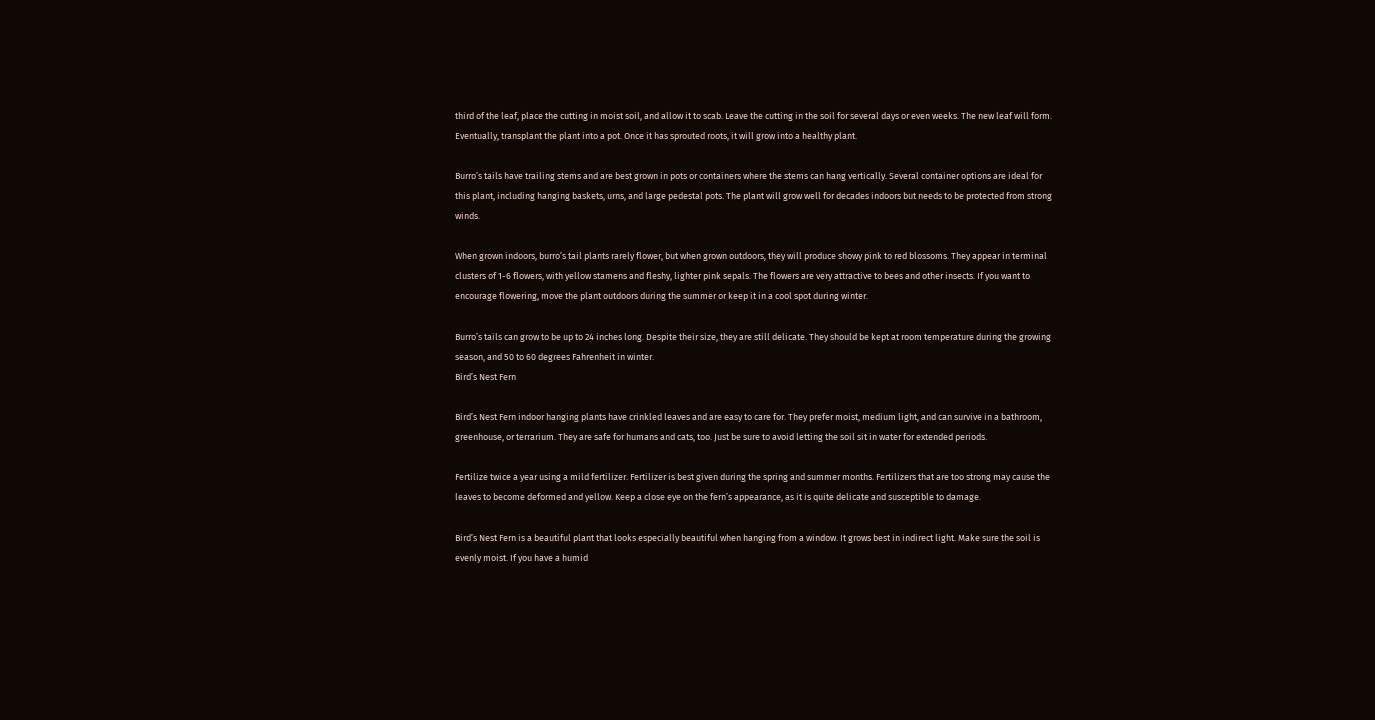third of the leaf, place the cutting in moist soil, and allow it to scab. Leave the cutting in the soil for several days or even weeks. The new leaf will form. Eventually, transplant the plant into a pot. Once it has sprouted roots, it will grow into a healthy plant.

Burro’s tails have trailing stems and are best grown in pots or containers where the stems can hang vertically. Several container options are ideal for this plant, including hanging baskets, urns, and large pedestal pots. The plant will grow well for decades indoors but needs to be protected from strong winds.

When grown indoors, burro’s tail plants rarely flower, but when grown outdoors, they will produce showy pink to red blossoms. They appear in terminal clusters of 1-6 flowers, with yellow stamens and fleshy, lighter pink sepals. The flowers are very attractive to bees and other insects. If you want to encourage flowering, move the plant outdoors during the summer or keep it in a cool spot during winter.

Burro’s tails can grow to be up to 24 inches long. Despite their size, they are still delicate. They should be kept at room temperature during the growing season, and 50 to 60 degrees Fahrenheit in winter.
Bird’s Nest Fern

Bird’s Nest Fern indoor hanging plants have crinkled leaves and are easy to care for. They prefer moist, medium light, and can survive in a bathroom, greenhouse, or terrarium. They are safe for humans and cats, too. Just be sure to avoid letting the soil sit in water for extended periods.

Fertilize twice a year using a mild fertilizer. Fertilizer is best given during the spring and summer months. Fertilizers that are too strong may cause the leaves to become deformed and yellow. Keep a close eye on the fern’s appearance, as it is quite delicate and susceptible to damage.

Bird’s Nest Fern is a beautiful plant that looks especially beautiful when hanging from a window. It grows best in indirect light. Make sure the soil is evenly moist. If you have a humid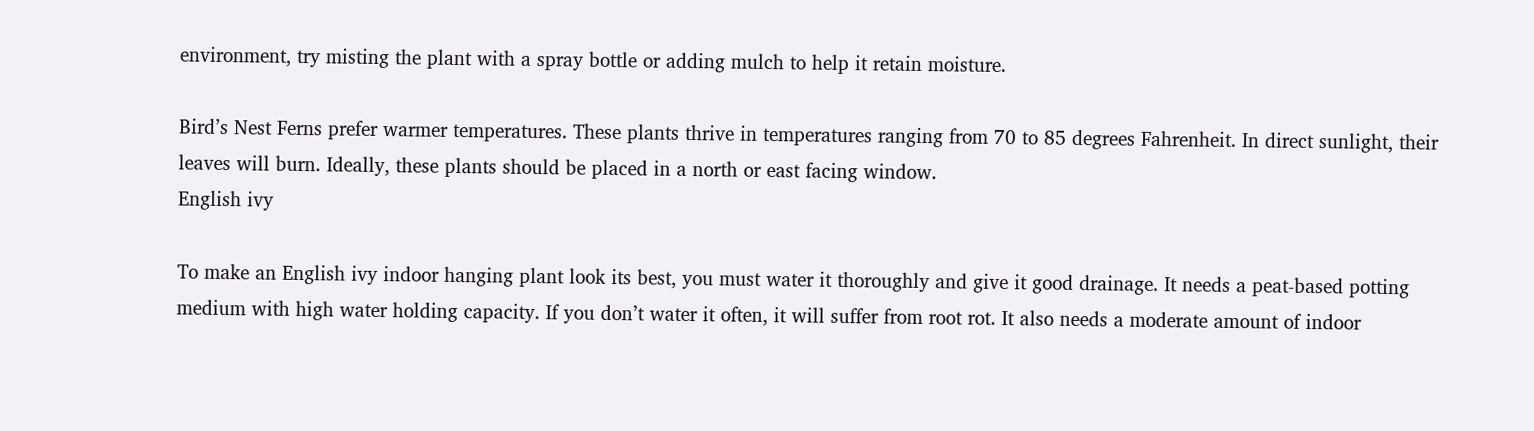environment, try misting the plant with a spray bottle or adding mulch to help it retain moisture.

Bird’s Nest Ferns prefer warmer temperatures. These plants thrive in temperatures ranging from 70 to 85 degrees Fahrenheit. In direct sunlight, their leaves will burn. Ideally, these plants should be placed in a north or east facing window.
English ivy

To make an English ivy indoor hanging plant look its best, you must water it thoroughly and give it good drainage. It needs a peat-based potting medium with high water holding capacity. If you don’t water it often, it will suffer from root rot. It also needs a moderate amount of indoor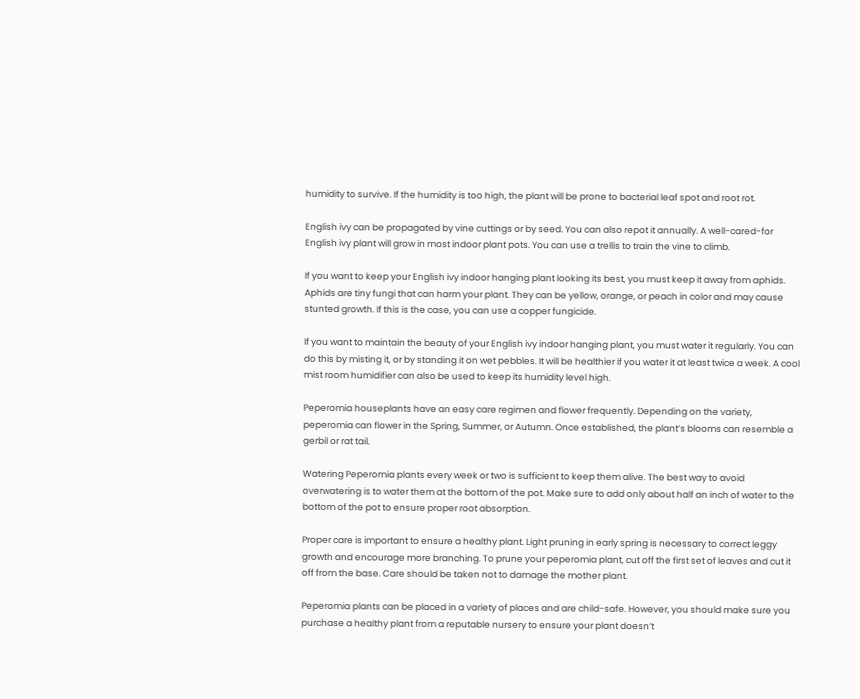humidity to survive. If the humidity is too high, the plant will be prone to bacterial leaf spot and root rot.

English ivy can be propagated by vine cuttings or by seed. You can also repot it annually. A well-cared-for English ivy plant will grow in most indoor plant pots. You can use a trellis to train the vine to climb.

If you want to keep your English ivy indoor hanging plant looking its best, you must keep it away from aphids. Aphids are tiny fungi that can harm your plant. They can be yellow, orange, or peach in color and may cause stunted growth. If this is the case, you can use a copper fungicide.

If you want to maintain the beauty of your English ivy indoor hanging plant, you must water it regularly. You can do this by misting it, or by standing it on wet pebbles. It will be healthier if you water it at least twice a week. A cool mist room humidifier can also be used to keep its humidity level high.

Peperomia houseplants have an easy care regimen and flower frequently. Depending on the variety, peperomia can flower in the Spring, Summer, or Autumn. Once established, the plant’s blooms can resemble a gerbil or rat tail.

Watering Peperomia plants every week or two is sufficient to keep them alive. The best way to avoid overwatering is to water them at the bottom of the pot. Make sure to add only about half an inch of water to the bottom of the pot to ensure proper root absorption.

Proper care is important to ensure a healthy plant. Light pruning in early spring is necessary to correct leggy growth and encourage more branching. To prune your peperomia plant, cut off the first set of leaves and cut it off from the base. Care should be taken not to damage the mother plant.

Peperomia plants can be placed in a variety of places and are child-safe. However, you should make sure you purchase a healthy plant from a reputable nursery to ensure your plant doesn’t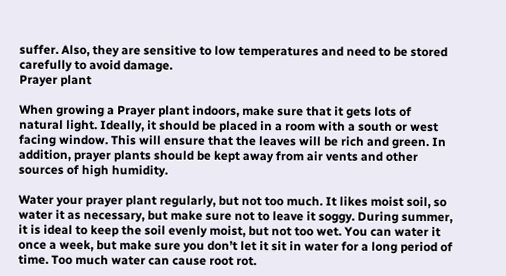suffer. Also, they are sensitive to low temperatures and need to be stored carefully to avoid damage.
Prayer plant

When growing a Prayer plant indoors, make sure that it gets lots of natural light. Ideally, it should be placed in a room with a south or west facing window. This will ensure that the leaves will be rich and green. In addition, prayer plants should be kept away from air vents and other sources of high humidity.

Water your prayer plant regularly, but not too much. It likes moist soil, so water it as necessary, but make sure not to leave it soggy. During summer, it is ideal to keep the soil evenly moist, but not too wet. You can water it once a week, but make sure you don’t let it sit in water for a long period of time. Too much water can cause root rot.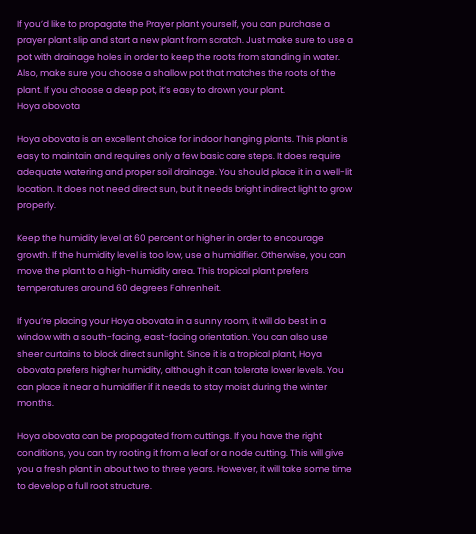If you’d like to propagate the Prayer plant yourself, you can purchase a prayer plant slip and start a new plant from scratch. Just make sure to use a pot with drainage holes in order to keep the roots from standing in water. Also, make sure you choose a shallow pot that matches the roots of the plant. If you choose a deep pot, it’s easy to drown your plant.
Hoya obovota

Hoya obovata is an excellent choice for indoor hanging plants. This plant is easy to maintain and requires only a few basic care steps. It does require adequate watering and proper soil drainage. You should place it in a well-lit location. It does not need direct sun, but it needs bright indirect light to grow properly.

Keep the humidity level at 60 percent or higher in order to encourage growth. If the humidity level is too low, use a humidifier. Otherwise, you can move the plant to a high-humidity area. This tropical plant prefers temperatures around 60 degrees Fahrenheit.

If you’re placing your Hoya obovata in a sunny room, it will do best in a window with a south-facing, east-facing orientation. You can also use sheer curtains to block direct sunlight. Since it is a tropical plant, Hoya obovata prefers higher humidity, although it can tolerate lower levels. You can place it near a humidifier if it needs to stay moist during the winter months.

Hoya obovata can be propagated from cuttings. If you have the right conditions, you can try rooting it from a leaf or a node cutting. This will give you a fresh plant in about two to three years. However, it will take some time to develop a full root structure.